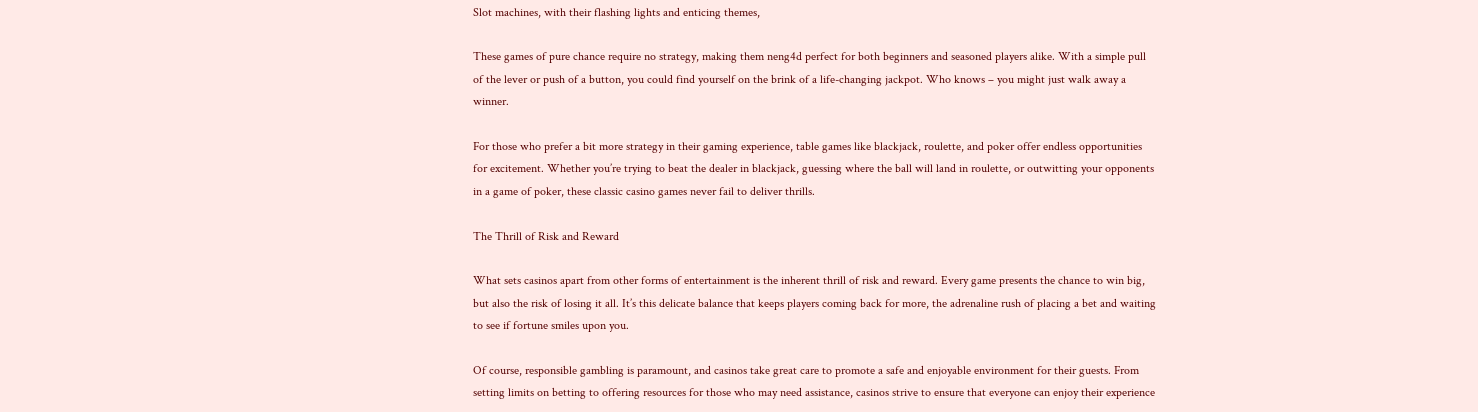Slot machines, with their flashing lights and enticing themes,

These games of pure chance require no strategy, making them neng4d perfect for both beginners and seasoned players alike. With a simple pull of the lever or push of a button, you could find yourself on the brink of a life-changing jackpot. Who knows – you might just walk away a winner.

For those who prefer a bit more strategy in their gaming experience, table games like blackjack, roulette, and poker offer endless opportunities for excitement. Whether you’re trying to beat the dealer in blackjack, guessing where the ball will land in roulette, or outwitting your opponents in a game of poker, these classic casino games never fail to deliver thrills.

The Thrill of Risk and Reward

What sets casinos apart from other forms of entertainment is the inherent thrill of risk and reward. Every game presents the chance to win big, but also the risk of losing it all. It’s this delicate balance that keeps players coming back for more, the adrenaline rush of placing a bet and waiting to see if fortune smiles upon you.

Of course, responsible gambling is paramount, and casinos take great care to promote a safe and enjoyable environment for their guests. From setting limits on betting to offering resources for those who may need assistance, casinos strive to ensure that everyone can enjoy their experience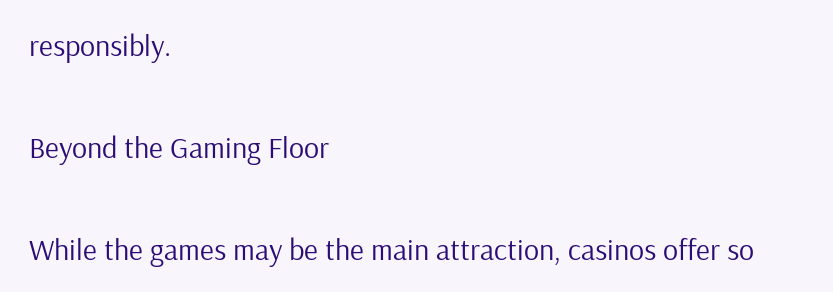responsibly.

Beyond the Gaming Floor

While the games may be the main attraction, casinos offer so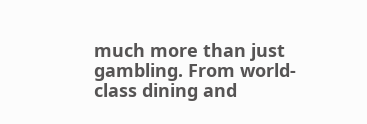much more than just gambling. From world-class dining and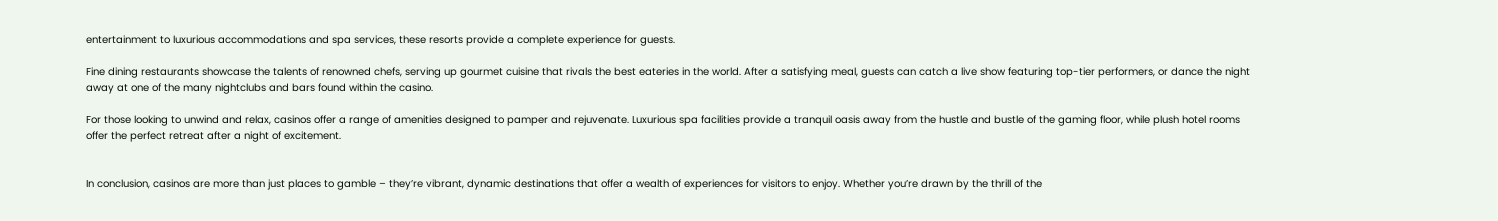entertainment to luxurious accommodations and spa services, these resorts provide a complete experience for guests.

Fine dining restaurants showcase the talents of renowned chefs, serving up gourmet cuisine that rivals the best eateries in the world. After a satisfying meal, guests can catch a live show featuring top-tier performers, or dance the night away at one of the many nightclubs and bars found within the casino.

For those looking to unwind and relax, casinos offer a range of amenities designed to pamper and rejuvenate. Luxurious spa facilities provide a tranquil oasis away from the hustle and bustle of the gaming floor, while plush hotel rooms offer the perfect retreat after a night of excitement.


In conclusion, casinos are more than just places to gamble – they’re vibrant, dynamic destinations that offer a wealth of experiences for visitors to enjoy. Whether you’re drawn by the thrill of the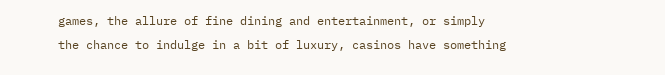games, the allure of fine dining and entertainment, or simply the chance to indulge in a bit of luxury, casinos have something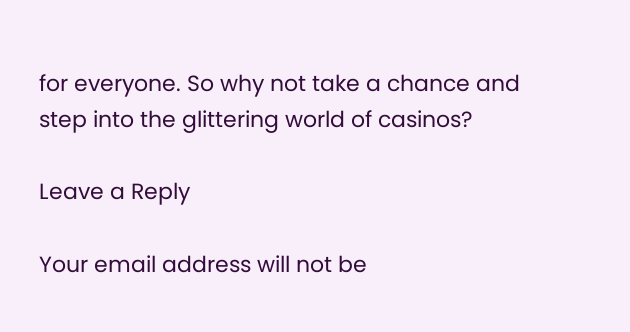for everyone. So why not take a chance and step into the glittering world of casinos?

Leave a Reply

Your email address will not be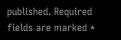published. Required fields are marked *